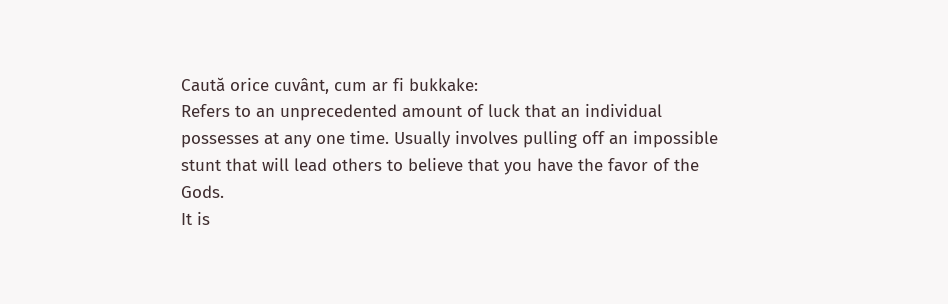Caută orice cuvânt, cum ar fi bukkake:
Refers to an unprecedented amount of luck that an individual possesses at any one time. Usually involves pulling off an impossible stunt that will lead others to believe that you have the favor of the Gods.
It is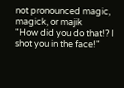not pronounced magic, magick, or majik
"How did you do that!? I shot you in the face!"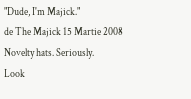"Dude, I'm Majick."
de The Majick 15 Martie 2008
Novelty hats. Seriously.
Look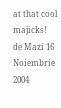at that cool majicks!
de Mazi 16 Noiembrie 2004